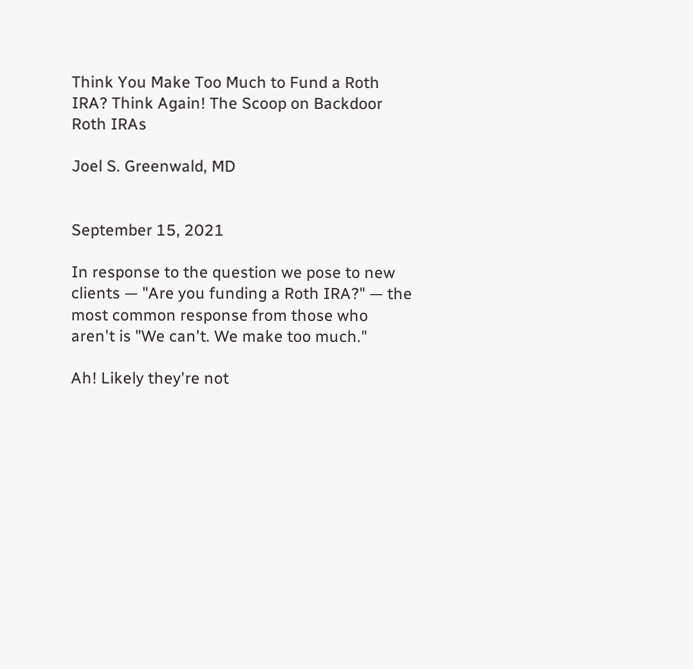Think You Make Too Much to Fund a Roth IRA? Think Again! The Scoop on Backdoor Roth IRAs

Joel S. Greenwald, MD


September 15, 2021

In response to the question we pose to new clients — "Are you funding a Roth IRA?" — the most common response from those who aren't is "We can't. We make too much."

Ah! Likely they're not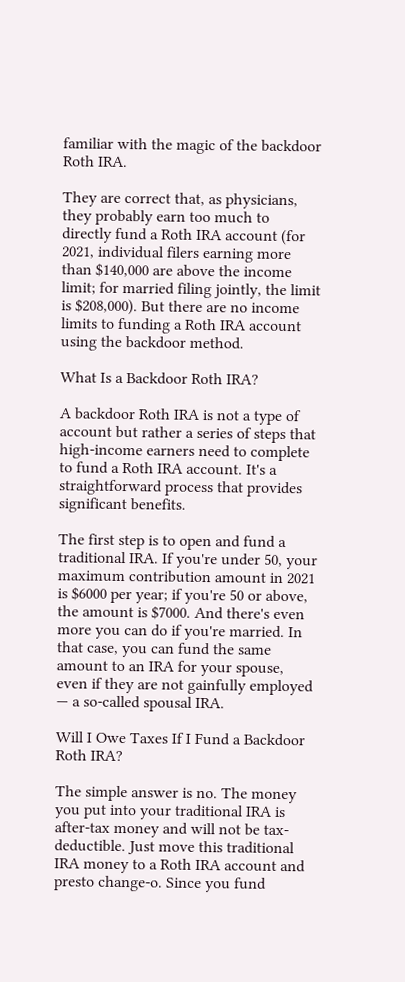familiar with the magic of the backdoor Roth IRA.

They are correct that, as physicians, they probably earn too much to directly fund a Roth IRA account (for 2021, individual filers earning more than $140,000 are above the income limit; for married filing jointly, the limit is $208,000). But there are no income limits to funding a Roth IRA account using the backdoor method.

What Is a Backdoor Roth IRA?

A backdoor Roth IRA is not a type of account but rather a series of steps that high-income earners need to complete to fund a Roth IRA account. It's a straightforward process that provides significant benefits.

The first step is to open and fund a traditional IRA. If you're under 50, your maximum contribution amount in 2021 is $6000 per year; if you're 50 or above, the amount is $7000. And there's even more you can do if you're married. In that case, you can fund the same amount to an IRA for your spouse, even if they are not gainfully employed — a so-called spousal IRA.

Will I Owe Taxes If I Fund a Backdoor Roth IRA?

The simple answer is no. The money you put into your traditional IRA is after-tax money and will not be tax-deductible. Just move this traditional IRA money to a Roth IRA account and presto change-o. Since you fund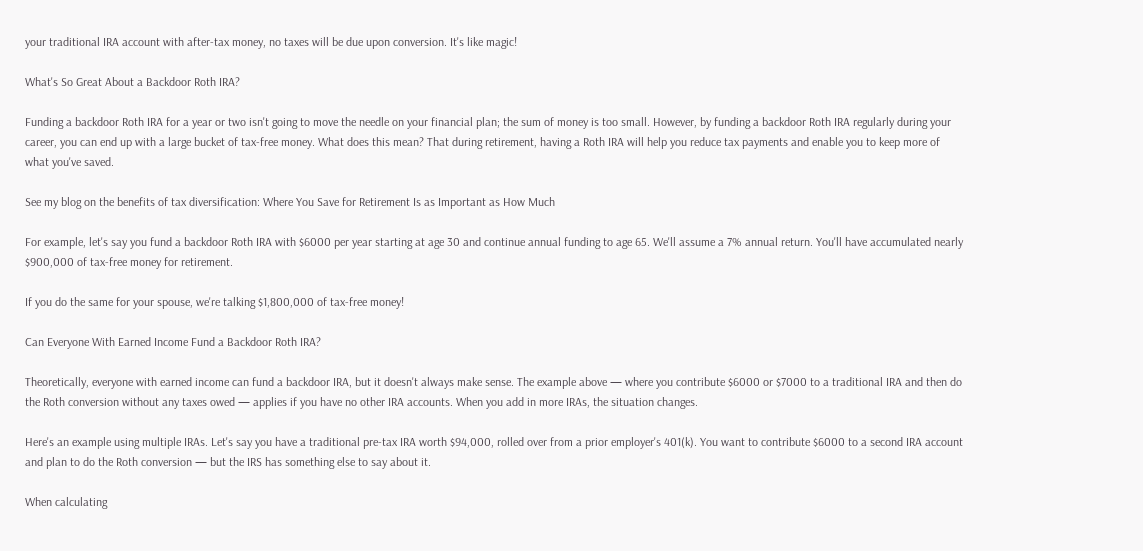your traditional IRA account with after-tax money, no taxes will be due upon conversion. It's like magic!

What's So Great About a Backdoor Roth IRA?

Funding a backdoor Roth IRA for a year or two isn't going to move the needle on your financial plan; the sum of money is too small. However, by funding a backdoor Roth IRA regularly during your career, you can end up with a large bucket of tax-free money. What does this mean? That during retirement, having a Roth IRA will help you reduce tax payments and enable you to keep more of what you've saved.

See my blog on the benefits of tax diversification: Where You Save for Retirement Is as Important as How Much

For example, let's say you fund a backdoor Roth IRA with $6000 per year starting at age 30 and continue annual funding to age 65. We'll assume a 7% annual return. You'll have accumulated nearly $900,000 of tax-free money for retirement.

If you do the same for your spouse, we're talking $1,800,000 of tax-free money!

Can Everyone With Earned Income Fund a Backdoor Roth IRA?

Theoretically, everyone with earned income can fund a backdoor IRA, but it doesn't always make sense. The example above — where you contribute $6000 or $7000 to a traditional IRA and then do the Roth conversion without any taxes owed — applies if you have no other IRA accounts. When you add in more IRAs, the situation changes.

Here's an example using multiple IRAs. Let's say you have a traditional pre-tax IRA worth $94,000, rolled over from a prior employer's 401(k). You want to contribute $6000 to a second IRA account and plan to do the Roth conversion — but the IRS has something else to say about it.

When calculating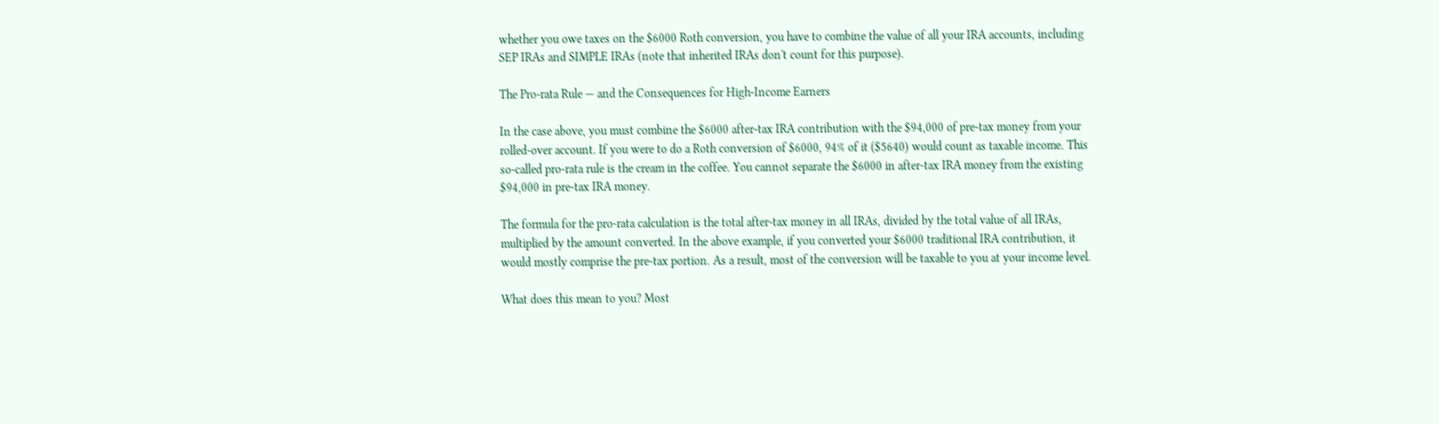whether you owe taxes on the $6000 Roth conversion, you have to combine the value of all your IRA accounts, including SEP IRAs and SIMPLE IRAs (note that inherited IRAs don't count for this purpose).

The Pro-rata Rule — and the Consequences for High-Income Earners

In the case above, you must combine the $6000 after-tax IRA contribution with the $94,000 of pre-tax money from your rolled-over account. If you were to do a Roth conversion of $6000, 94% of it ($5640) would count as taxable income. This so-called pro-rata rule is the cream in the coffee. You cannot separate the $6000 in after-tax IRA money from the existing $94,000 in pre-tax IRA money.

The formula for the pro-rata calculation is the total after-tax money in all IRAs, divided by the total value of all IRAs, multiplied by the amount converted. In the above example, if you converted your $6000 traditional IRA contribution, it would mostly comprise the pre-tax portion. As a result, most of the conversion will be taxable to you at your income level.

What does this mean to you? Most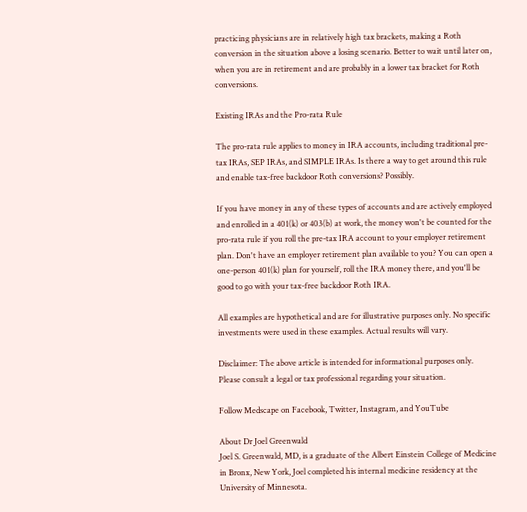practicing physicians are in relatively high tax brackets, making a Roth conversion in the situation above a losing scenario. Better to wait until later on, when you are in retirement and are probably in a lower tax bracket for Roth conversions.

Existing IRAs and the Pro-rata Rule

The pro-rata rule applies to money in IRA accounts, including traditional pre-tax IRAs, SEP IRAs, and SIMPLE IRAs. Is there a way to get around this rule and enable tax-free backdoor Roth conversions? Possibly.

If you have money in any of these types of accounts and are actively employed and enrolled in a 401(k) or 403(b) at work, the money won't be counted for the pro-rata rule if you roll the pre-tax IRA account to your employer retirement plan. Don't have an employer retirement plan available to you? You can open a one-person 401(k) plan for yourself, roll the IRA money there, and you'll be good to go with your tax-free backdoor Roth IRA.

All examples are hypothetical and are for illustrative purposes only. No specific investments were used in these examples. Actual results will vary.

Disclaimer: The above article is intended for informational purposes only. Please consult a legal or tax professional regarding your situation.

Follow Medscape on Facebook, Twitter, Instagram, and YouTube

About Dr Joel Greenwald
Joel S. Greenwald, MD, is a graduate of the Albert Einstein College of Medicine in Bronx, New York, Joel completed his internal medicine residency at the University of Minnesota.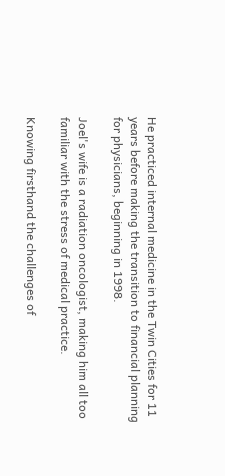He practiced internal medicine in the Twin Cities for 11 years before making the transition to financial planning for physicians, beginning in 1998.

Joel's wife is a radiation oncologist, making him all too familiar with the stress of medical practice.

Knowing firsthand the challenges of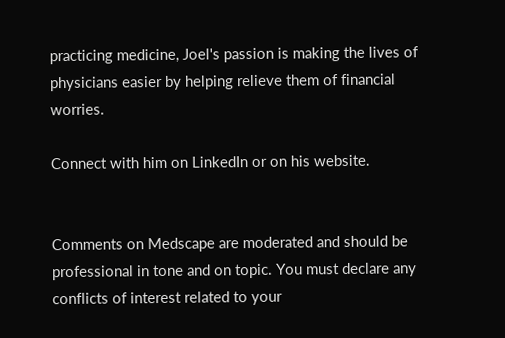practicing medicine, Joel's passion is making the lives of physicians easier by helping relieve them of financial worries.

Connect with him on LinkedIn or on his website.


Comments on Medscape are moderated and should be professional in tone and on topic. You must declare any conflicts of interest related to your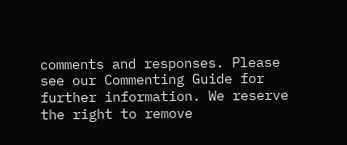comments and responses. Please see our Commenting Guide for further information. We reserve the right to remove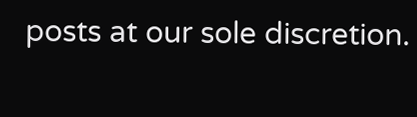posts at our sole discretion.